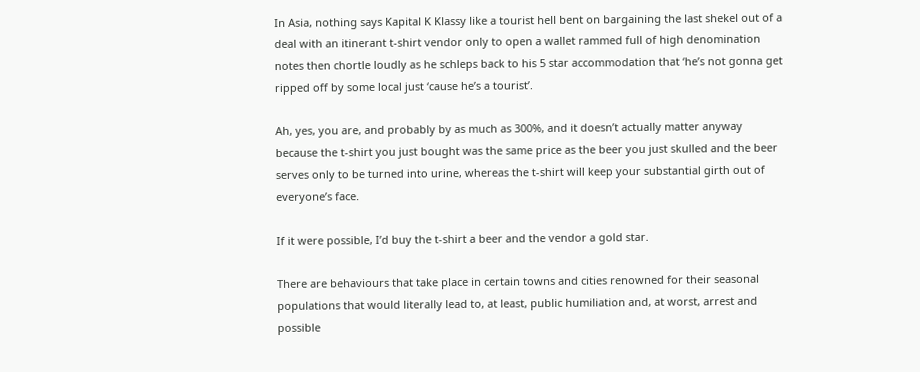In Asia, nothing says Kapital K Klassy like a tourist hell bent on bargaining the last shekel out of a deal with an itinerant t-shirt vendor only to open a wallet rammed full of high denomination notes then chortle loudly as he schleps back to his 5 star accommodation that ‘he’s not gonna get ripped off by some local just ‘cause he’s a tourist’.

Ah, yes, you are, and probably by as much as 300%, and it doesn’t actually matter anyway because the t-shirt you just bought was the same price as the beer you just skulled and the beer serves only to be turned into urine, whereas the t-shirt will keep your substantial girth out of everyone’s face.

If it were possible, I’d buy the t-shirt a beer and the vendor a gold star.

There are behaviours that take place in certain towns and cities renowned for their seasonal populations that would literally lead to, at least, public humiliation and, at worst, arrest and possible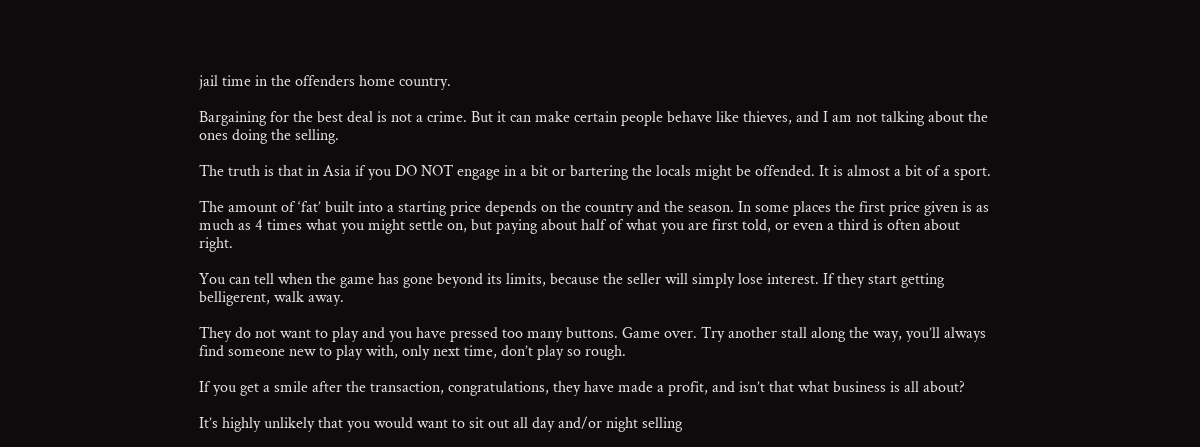jail time in the offenders home country.

Bargaining for the best deal is not a crime. But it can make certain people behave like thieves, and I am not talking about the ones doing the selling.

The truth is that in Asia if you DO NOT engage in a bit or bartering the locals might be offended. It is almost a bit of a sport.

The amount of ‘fat’ built into a starting price depends on the country and the season. In some places the first price given is as much as 4 times what you might settle on, but paying about half of what you are first told, or even a third is often about right.

You can tell when the game has gone beyond its limits, because the seller will simply lose interest. If they start getting belligerent, walk away.

They do not want to play and you have pressed too many buttons. Game over. Try another stall along the way, you’ll always find someone new to play with, only next time, don’t play so rough.

If you get a smile after the transaction, congratulations, they have made a profit, and isn’t that what business is all about?

It’s highly unlikely that you would want to sit out all day and/or night selling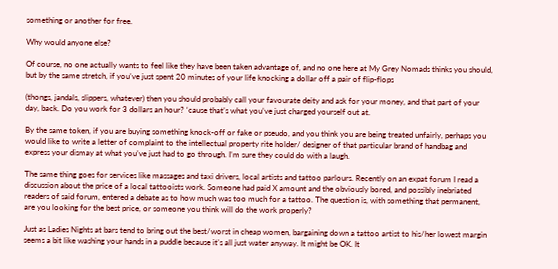something or another for free.

Why would anyone else?

Of course, no one actually wants to feel like they have been taken advantage of, and no one here at My Grey Nomads thinks you should, but by the same stretch, if you’ve just spent 20 minutes of your life knocking a dollar off a pair of flip-flops

(thongs, jandals, slippers, whatever) then you should probably call your favourate deity and ask for your money, and that part of your day, back. Do you work for 3 dollars an hour? ‘cause that’s what you’ve just charged yourself out at.

By the same token, if you are buying something knock-off or fake or pseudo, and you think you are being treated unfairly, perhaps you would like to write a letter of complaint to the intellectual property rite holder/ designer of that particular brand of handbag and express your dismay at what you’ve just had to go through. I’m sure they could do with a laugh.

The same thing goes for services like massages and taxi drivers, local artists and tattoo parlours. Recently on an expat forum I read a discussion about the price of a local tattooists work. Someone had paid X amount and the obviously bored, and possibly inebriated readers of said forum, entered a debate as to how much was too much for a tattoo. The question is, with something that permanent, are you looking for the best price, or someone you think will do the work properly?

Just as Ladies Nights at bars tend to bring out the best/worst in cheap women, bargaining down a tattoo artist to his/her lowest margin seems a bit like washing your hands in a puddle because it’s all just water anyway. It might be OK. It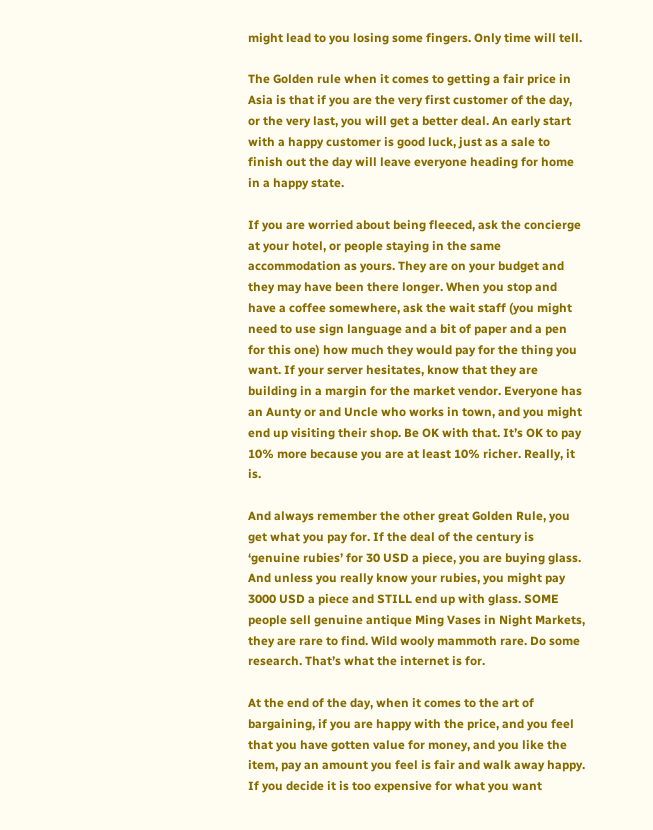might lead to you losing some fingers. Only time will tell.

The Golden rule when it comes to getting a fair price in Asia is that if you are the very first customer of the day, or the very last, you will get a better deal. An early start with a happy customer is good luck, just as a sale to finish out the day will leave everyone heading for home in a happy state.

If you are worried about being fleeced, ask the concierge at your hotel, or people staying in the same accommodation as yours. They are on your budget and they may have been there longer. When you stop and have a coffee somewhere, ask the wait staff (you might need to use sign language and a bit of paper and a pen for this one) how much they would pay for the thing you want. If your server hesitates, know that they are building in a margin for the market vendor. Everyone has an Aunty or and Uncle who works in town, and you might end up visiting their shop. Be OK with that. It’s OK to pay 10% more because you are at least 10% richer. Really, it is.

And always remember the other great Golden Rule, you get what you pay for. If the deal of the century is ‘genuine rubies’ for 30 USD a piece, you are buying glass. And unless you really know your rubies, you might pay 3000 USD a piece and STILL end up with glass. SOME people sell genuine antique Ming Vases in Night Markets, they are rare to find. Wild wooly mammoth rare. Do some research. That’s what the internet is for.

At the end of the day, when it comes to the art of bargaining, if you are happy with the price, and you feel that you have gotten value for money, and you like the item, pay an amount you feel is fair and walk away happy. If you decide it is too expensive for what you want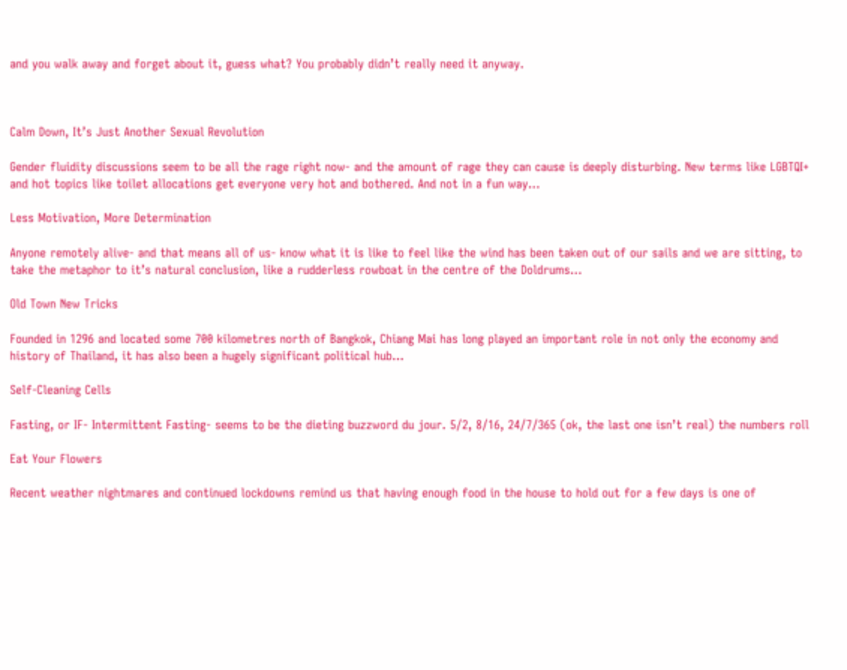and you walk away and forget about it, guess what? You probably didn’t really need it anyway.



Calm Down, It’s Just Another Sexual Revolution

Gender fluidity discussions seem to be all the rage right now- and the amount of rage they can cause is deeply disturbing. New terms like LGBTQI+ and hot topics like toilet allocations get everyone very hot and bothered. And not in a fun way…

Less Motivation, More Determination

Anyone remotely alive- and that means all of us- know what it is like to feel like the wind has been taken out of our sails and we are sitting, to take the metaphor to it’s natural conclusion, like a rudderless rowboat in the centre of the Doldrums…

Old Town New Tricks

Founded in 1296 and located some 700 kilometres north of Bangkok, Chiang Mai has long played an important role in not only the economy and history of Thailand, it has also been a hugely significant political hub…

Self-Cleaning Cells

Fasting, or IF- Intermittent Fasting- seems to be the dieting buzzword du jour. 5/2, 8/16, 24/7/365 (ok, the last one isn’t real) the numbers roll

Eat Your Flowers

Recent weather nightmares and continued lockdowns remind us that having enough food in the house to hold out for a few days is one of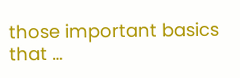those important basics that …